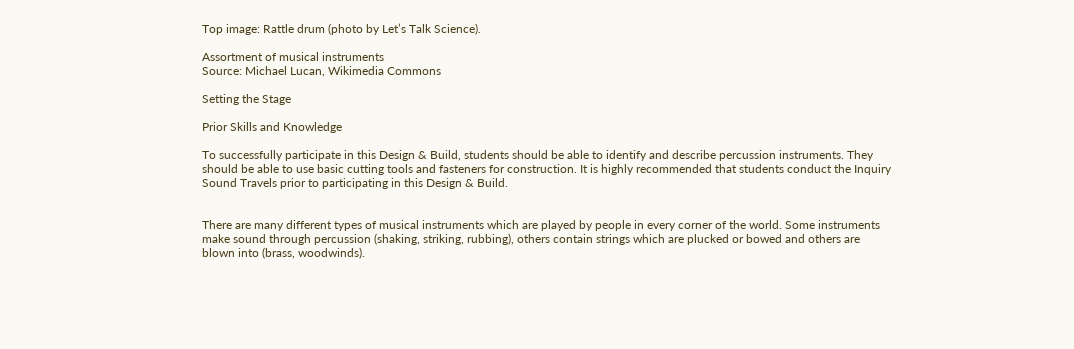Top image: Rattle drum (photo by Let’s Talk Science).

Assortment of musical instruments
Source: Michael Lucan, Wikimedia Commons

Setting the Stage

Prior Skills and Knowledge

To successfully participate in this Design & Build, students should be able to identify and describe percussion instruments. They should be able to use basic cutting tools and fasteners for construction. It is highly recommended that students conduct the Inquiry Sound Travels prior to participating in this Design & Build.


There are many different types of musical instruments which are played by people in every corner of the world. Some instruments make sound through percussion (shaking, striking, rubbing), others contain strings which are plucked or bowed and others are blown into (brass, woodwinds).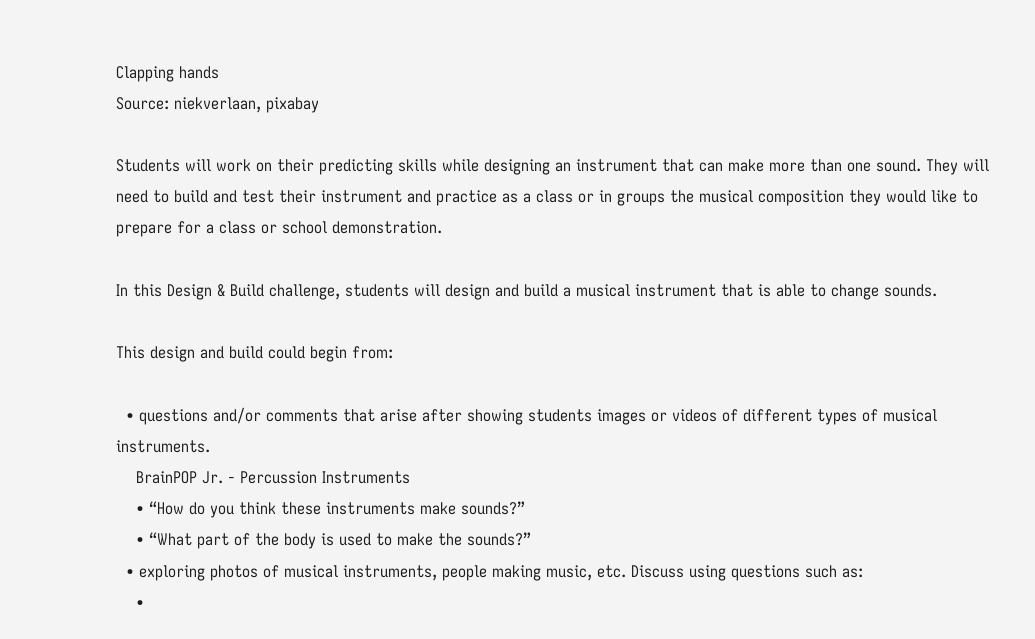Clapping hands
Source: niekverlaan, pixabay

Students will work on their predicting skills while designing an instrument that can make more than one sound. They will need to build and test their instrument and practice as a class or in groups the musical composition they would like to prepare for a class or school demonstration.

In this Design & Build challenge, students will design and build a musical instrument that is able to change sounds.

This design and build could begin from:

  • questions and/or comments that arise after showing students images or videos of different types of musical instruments.
    BrainPOP Jr. - Percussion Instruments
    • “How do you think these instruments make sounds?”
    • “What part of the body is used to make the sounds?”
  • exploring photos of musical instruments, people making music, etc. Discuss using questions such as:
    •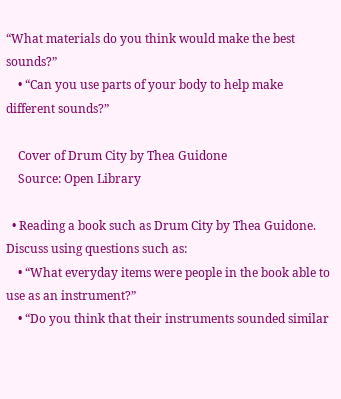“What materials do you think would make the best sounds?”
    • “Can you use parts of your body to help make different sounds?”

    Cover of Drum City by Thea Guidone
    Source: Open Library

  • Reading a book such as Drum City by Thea Guidone. Discuss using questions such as:
    • “What everyday items were people in the book able to use as an instrument?”
    • “Do you think that their instruments sounded similar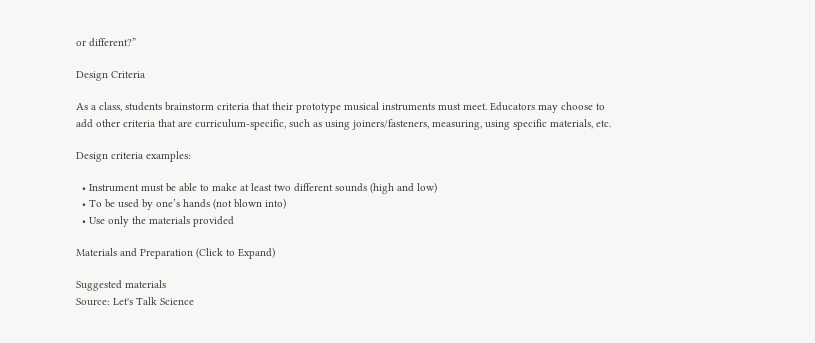or different?”

Design Criteria

As a class, students brainstorm criteria that their prototype musical instruments must meet. Educators may choose to add other criteria that are curriculum-specific, such as using joiners/fasteners, measuring, using specific materials, etc.

Design criteria examples:

  • Instrument must be able to make at least two different sounds (high and low)
  • To be used by one’s hands (not blown into)
  • Use only the materials provided

Materials and Preparation (Click to Expand)

Suggested materials
Source: Let's Talk Science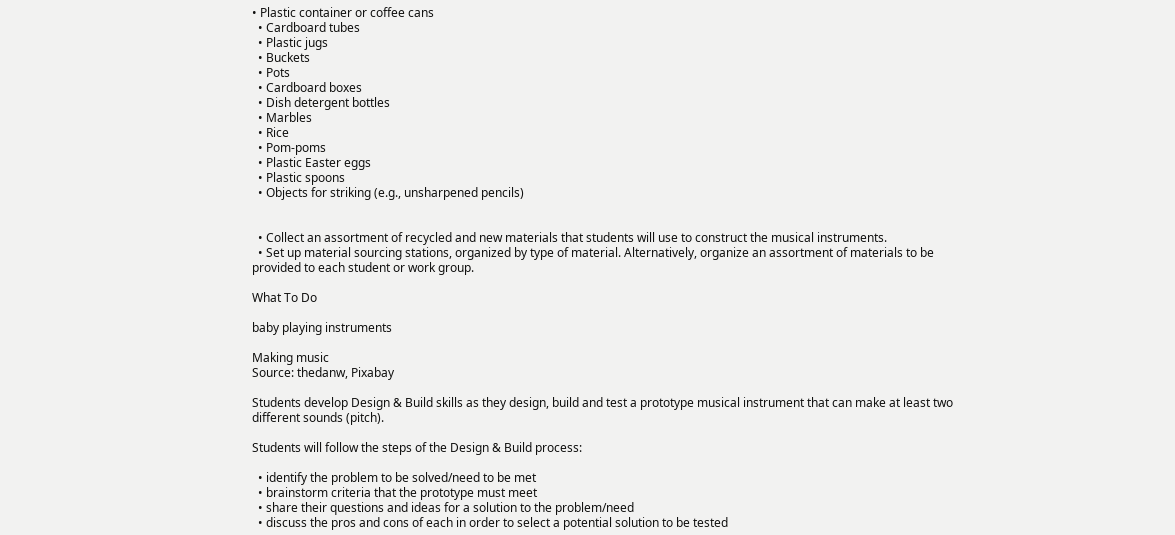• Plastic container or coffee cans
  • Cardboard tubes
  • Plastic jugs
  • Buckets
  • Pots
  • Cardboard boxes
  • Dish detergent bottles
  • Marbles
  • Rice
  • Pom-poms
  • Plastic Easter eggs
  • Plastic spoons
  • Objects for striking (e.g., unsharpened pencils)


  • Collect an assortment of recycled and new materials that students will use to construct the musical instruments.
  • Set up material sourcing stations, organized by type of material. Alternatively, organize an assortment of materials to be provided to each student or work group.

What To Do

baby playing instruments

Making music
Source: thedanw, Pixabay

Students develop Design & Build skills as they design, build and test a prototype musical instrument that can make at least two different sounds (pitch).

Students will follow the steps of the Design & Build process:

  • identify the problem to be solved/need to be met
  • brainstorm criteria that the prototype must meet
  • share their questions and ideas for a solution to the problem/need
  • discuss the pros and cons of each in order to select a potential solution to be tested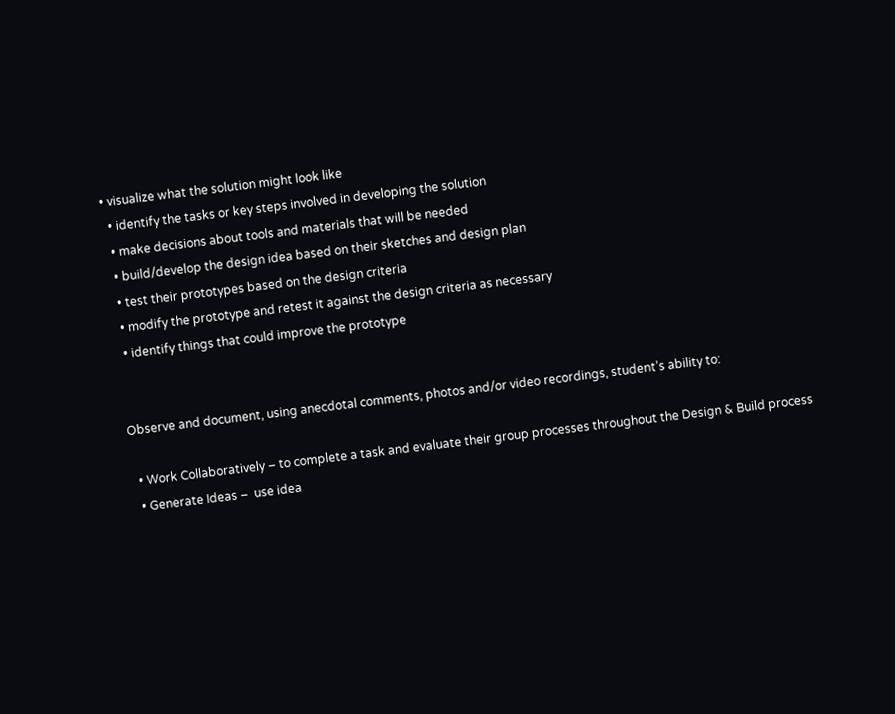• visualize what the solution might look like
  • identify the tasks or key steps involved in developing the solution
  • make decisions about tools and materials that will be needed
  • build/develop the design idea based on their sketches and design plan
  • test their prototypes based on the design criteria
  • modify the prototype and retest it against the design criteria as necessary
  • identify things that could improve the prototype


Observe and document, using anecdotal comments, photos and/or video recordings, student’s ability to:

  • Work Collaboratively – to complete a task and evaluate their group processes throughout the Design & Build process
  • Generate Ideas –  use idea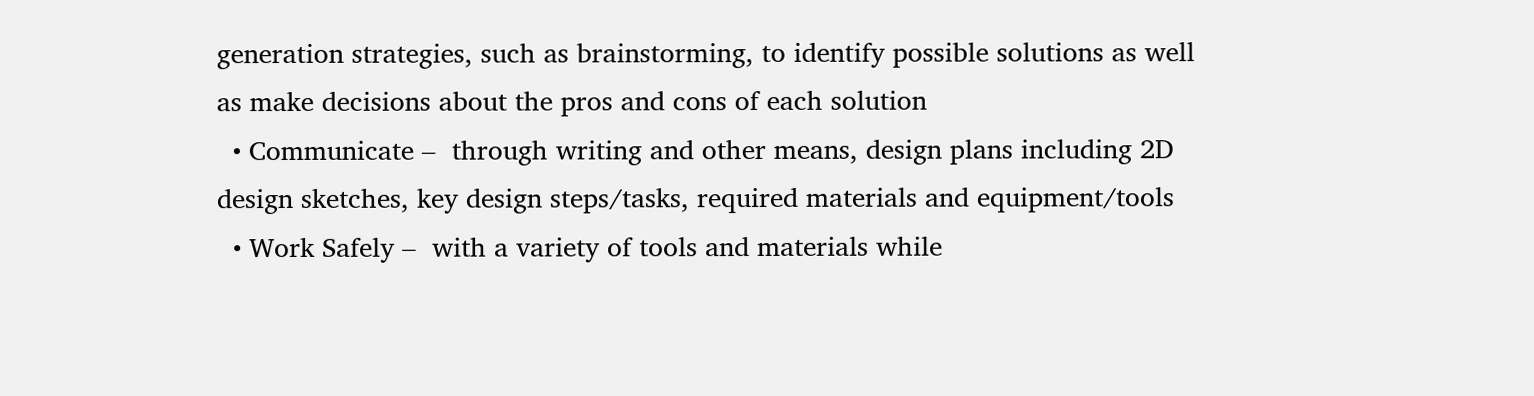generation strategies, such as brainstorming, to identify possible solutions as well as make decisions about the pros and cons of each solution
  • Communicate –  through writing and other means, design plans including 2D design sketches, key design steps/tasks, required materials and equipment/tools
  • Work Safely –  with a variety of tools and materials while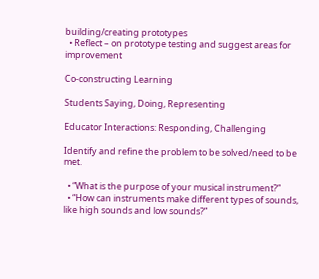building/creating prototypes
  • Reflect – on prototype testing and suggest areas for improvement

Co-constructing Learning

Students Saying, Doing, Representing

Educator Interactions: Responding, Challenging

Identify and refine the problem to be solved/need to be met.

  • “What is the purpose of your musical instrument?”
  • “How can instruments make different types of sounds, like high sounds and low sounds?”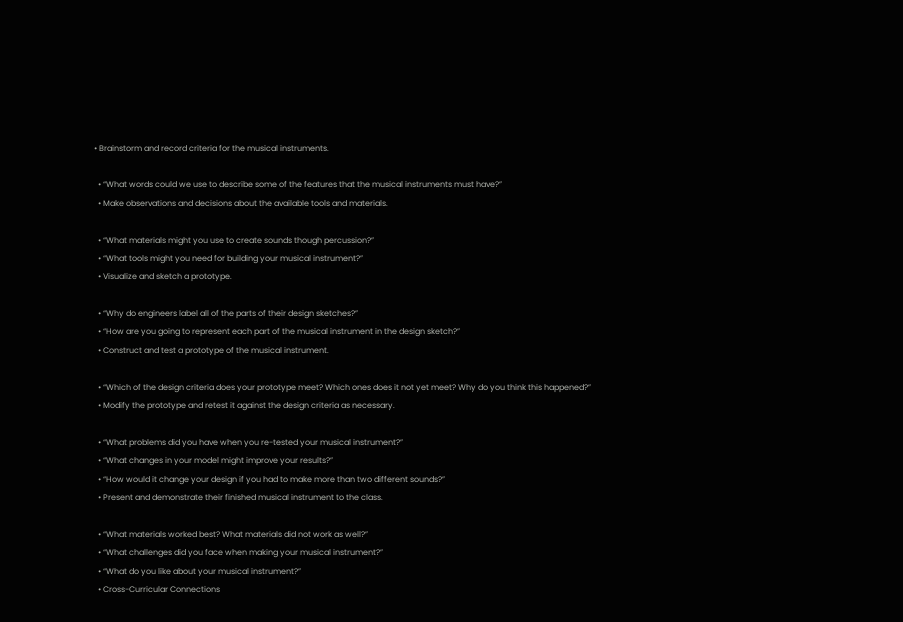• Brainstorm and record criteria for the musical instruments.

  • “What words could we use to describe some of the features that the musical instruments must have?”
  • Make observations and decisions about the available tools and materials.

  • “What materials might you use to create sounds though percussion?”
  • “What tools might you need for building your musical instrument?”
  • Visualize and sketch a prototype.

  • “Why do engineers label all of the parts of their design sketches?”
  • “How are you going to represent each part of the musical instrument in the design sketch?”
  • Construct and test a prototype of the musical instrument.

  • “Which of the design criteria does your prototype meet? Which ones does it not yet meet? Why do you think this happened?”
  • Modify the prototype and retest it against the design criteria as necessary.

  • “What problems did you have when you re-tested your musical instrument?”
  • “What changes in your model might improve your results?”
  • “How would it change your design if you had to make more than two different sounds?”
  • Present and demonstrate their finished musical instrument to the class.

  • “What materials worked best? What materials did not work as well?”
  • “What challenges did you face when making your musical instrument?”
  • “What do you like about your musical instrument?”
  • Cross-Curricular Connections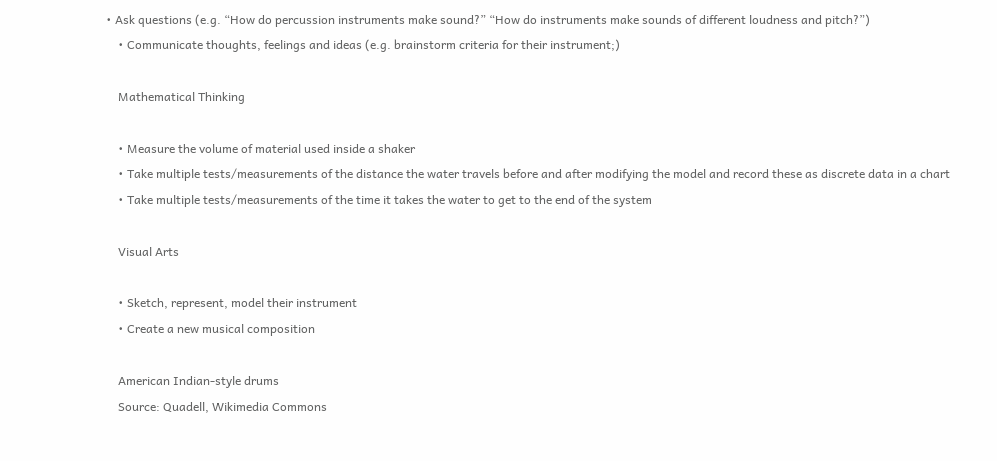• Ask questions (e.g. “How do percussion instruments make sound?” “How do instruments make sounds of different loudness and pitch?”)
    • Communicate thoughts, feelings and ideas (e.g. brainstorm criteria for their instrument;)

    Mathematical Thinking

    • Measure the volume of material used inside a shaker
    • Take multiple tests/measurements of the distance the water travels before and after modifying the model and record these as discrete data in a chart
    • Take multiple tests/measurements of the time it takes the water to get to the end of the system

    Visual Arts

    • Sketch, represent, model their instrument
    • Create a new musical composition

    American Indian-style drums
    Source: Quadell, Wikimedia Commons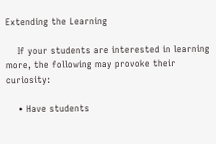Extending the Learning

    If your students are interested in learning more, the following may provoke their curiosity:

    • Have students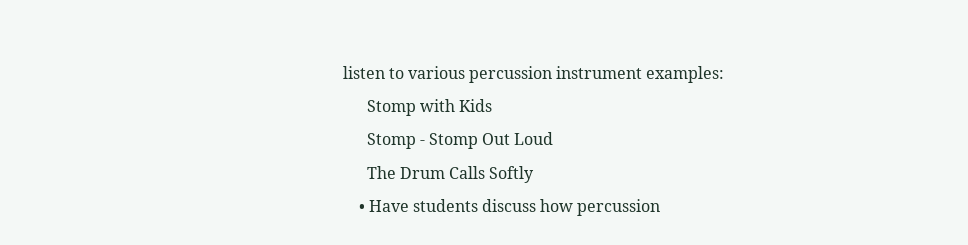listen to various percussion instrument examples:
      Stomp with Kids
      Stomp - Stomp Out Loud
      The Drum Calls Softly
    • Have students discuss how percussion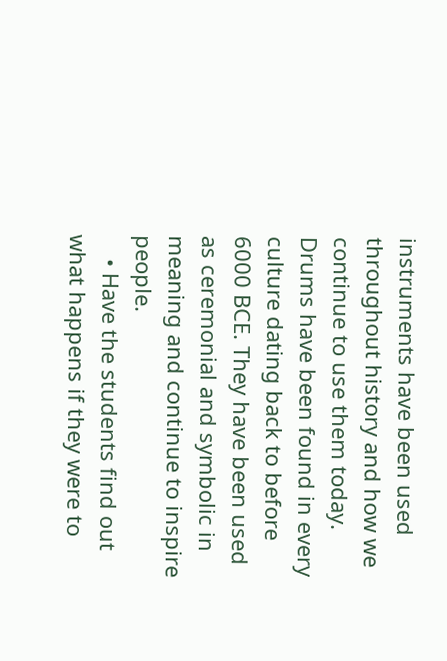instruments have been used throughout history and how we continue to use them today. Drums have been found in every culture dating back to before 6000 BCE. They have been used as ceremonial and symbolic in meaning and continue to inspire people.
    • Have the students find out what happens if they were to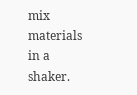mix materials in a shaker.